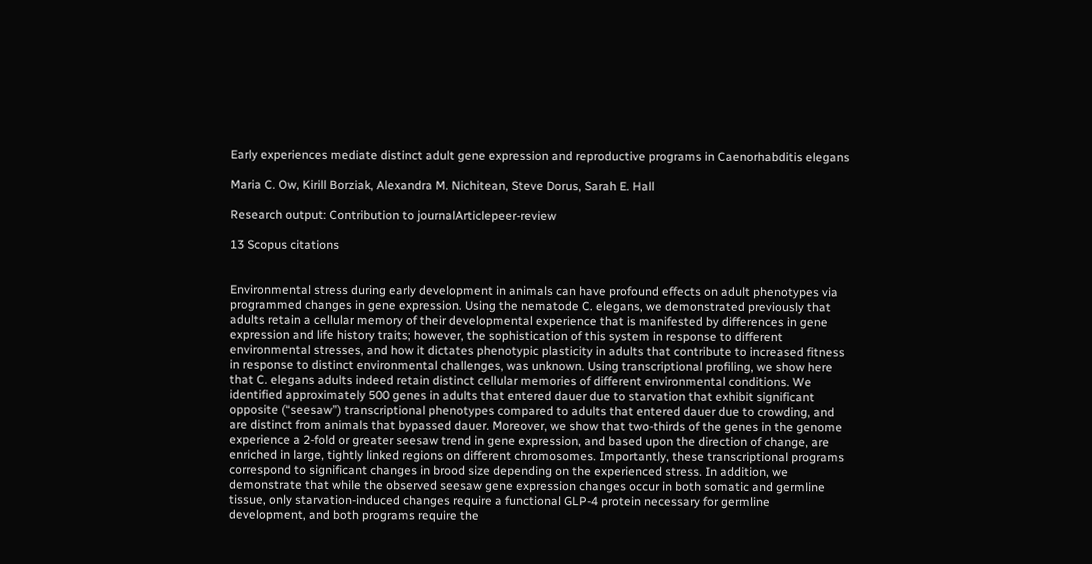Early experiences mediate distinct adult gene expression and reproductive programs in Caenorhabditis elegans

Maria C. Ow, Kirill Borziak, Alexandra M. Nichitean, Steve Dorus, Sarah E. Hall

Research output: Contribution to journalArticlepeer-review

13 Scopus citations


Environmental stress during early development in animals can have profound effects on adult phenotypes via programmed changes in gene expression. Using the nematode C. elegans, we demonstrated previously that adults retain a cellular memory of their developmental experience that is manifested by differences in gene expression and life history traits; however, the sophistication of this system in response to different environmental stresses, and how it dictates phenotypic plasticity in adults that contribute to increased fitness in response to distinct environmental challenges, was unknown. Using transcriptional profiling, we show here that C. elegans adults indeed retain distinct cellular memories of different environmental conditions. We identified approximately 500 genes in adults that entered dauer due to starvation that exhibit significant opposite (“seesaw”) transcriptional phenotypes compared to adults that entered dauer due to crowding, and are distinct from animals that bypassed dauer. Moreover, we show that two-thirds of the genes in the genome experience a 2-fold or greater seesaw trend in gene expression, and based upon the direction of change, are enriched in large, tightly linked regions on different chromosomes. Importantly, these transcriptional programs correspond to significant changes in brood size depending on the experienced stress. In addition, we demonstrate that while the observed seesaw gene expression changes occur in both somatic and germline tissue, only starvation-induced changes require a functional GLP-4 protein necessary for germline development, and both programs require the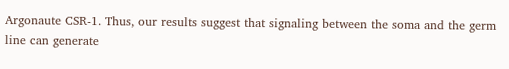Argonaute CSR-1. Thus, our results suggest that signaling between the soma and the germ line can generate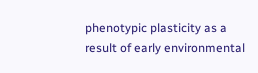phenotypic plasticity as a result of early environmental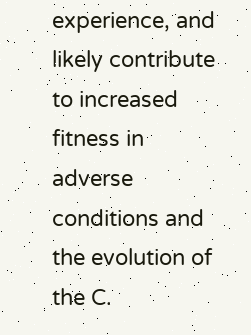experience, and likely contribute to increased fitness in adverse conditions and the evolution of the C.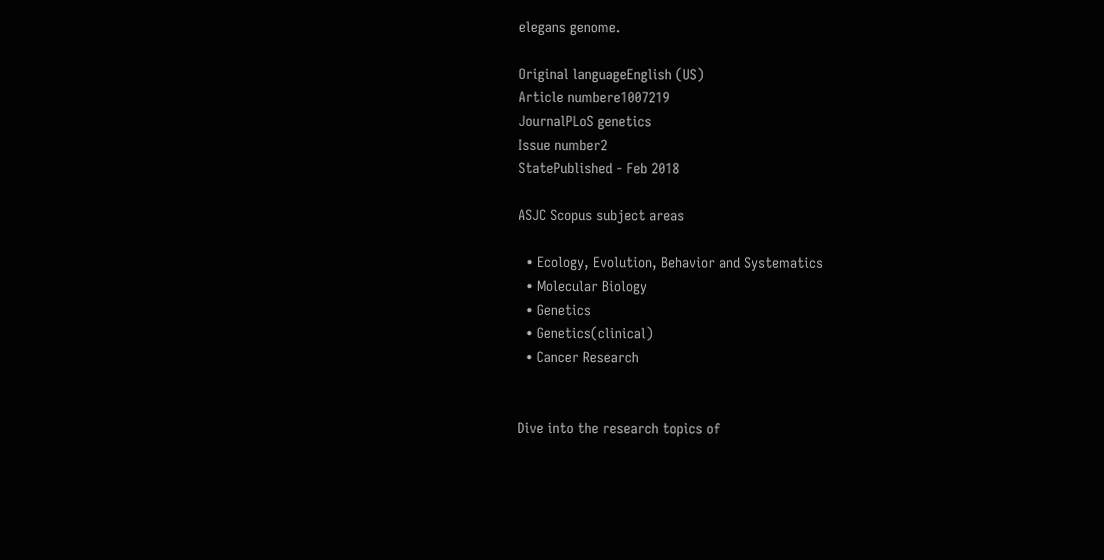elegans genome.

Original languageEnglish (US)
Article numbere1007219
JournalPLoS genetics
Issue number2
StatePublished - Feb 2018

ASJC Scopus subject areas

  • Ecology, Evolution, Behavior and Systematics
  • Molecular Biology
  • Genetics
  • Genetics(clinical)
  • Cancer Research


Dive into the research topics of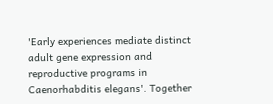'Early experiences mediate distinct adult gene expression and reproductive programs in Caenorhabditis elegans'. Together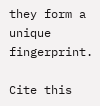they form a unique fingerprint.

Cite this